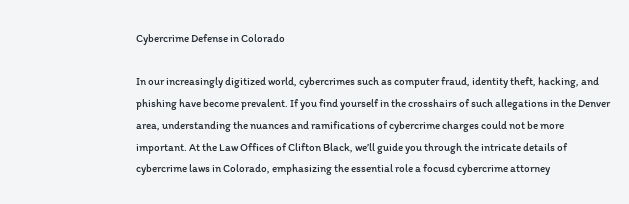Cybercrime Defense in Colorado

In our increasingly digitized world, cybercrimes such as computer fraud, identity theft, hacking, and phishing have become prevalent. If you find yourself in the crosshairs of such allegations in the Denver area, understanding the nuances and ramifications of cybercrime charges could not be more important. At the Law Offices of Clifton Black, we’ll guide you through the intricate details of cybercrime laws in Colorado, emphasizing the essential role a focusd cybercrime attorney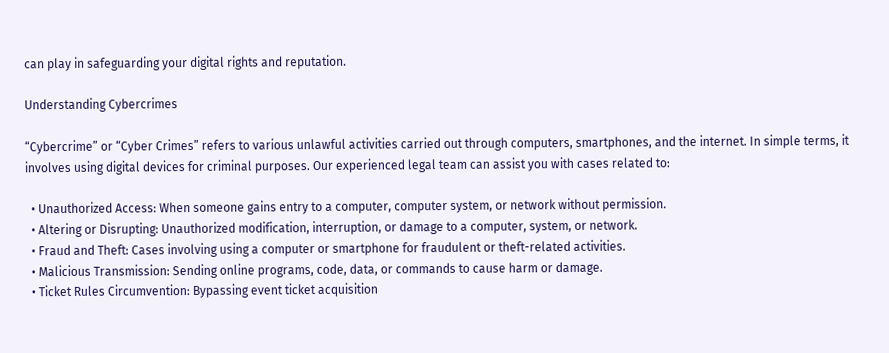can play in safeguarding your digital rights and reputation.

Understanding Cybercrimes

“Cybercrime” or “Cyber Crimes” refers to various unlawful activities carried out through computers, smartphones, and the internet. In simple terms, it involves using digital devices for criminal purposes. Our experienced legal team can assist you with cases related to:

  • Unauthorized Access: When someone gains entry to a computer, computer system, or network without permission.
  • Altering or Disrupting: Unauthorized modification, interruption, or damage to a computer, system, or network.
  • Fraud and Theft: Cases involving using a computer or smartphone for fraudulent or theft-related activities.
  • Malicious Transmission: Sending online programs, code, data, or commands to cause harm or damage.
  • Ticket Rules Circumvention: Bypassing event ticket acquisition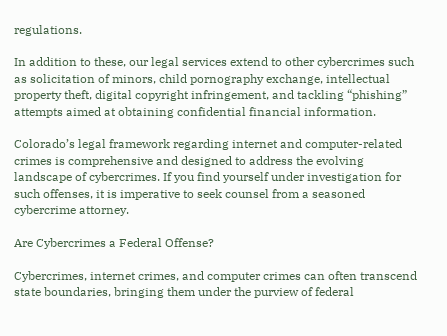regulations.

In addition to these, our legal services extend to other cybercrimes such as solicitation of minors, child pornography exchange, intellectual property theft, digital copyright infringement, and tackling “phishing” attempts aimed at obtaining confidential financial information.

Colorado’s legal framework regarding internet and computer-related crimes is comprehensive and designed to address the evolving landscape of cybercrimes. If you find yourself under investigation for such offenses, it is imperative to seek counsel from a seasoned cybercrime attorney.

Are Cybercrimes a Federal Offense?

Cybercrimes, internet crimes, and computer crimes can often transcend state boundaries, bringing them under the purview of federal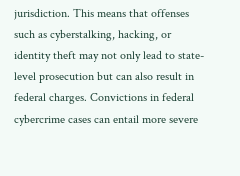jurisdiction. This means that offenses such as cyberstalking, hacking, or identity theft may not only lead to state-level prosecution but can also result in federal charges. Convictions in federal cybercrime cases can entail more severe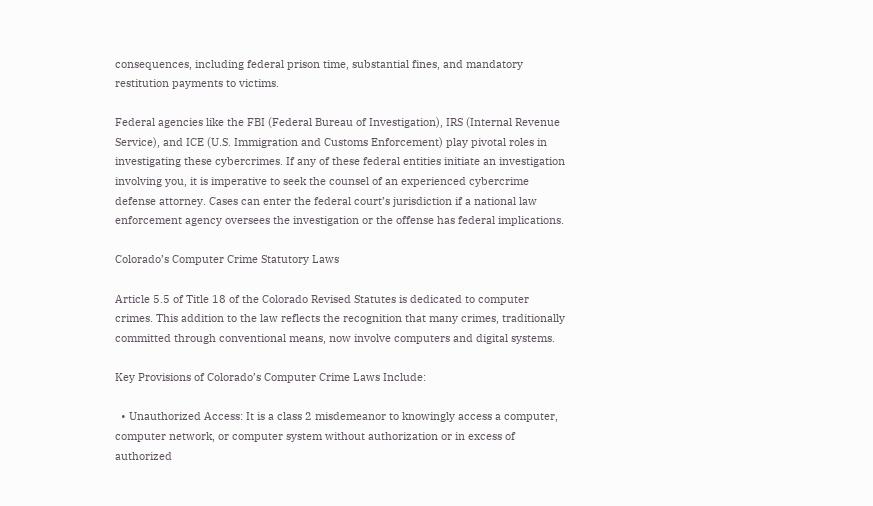consequences, including federal prison time, substantial fines, and mandatory restitution payments to victims.

Federal agencies like the FBI (Federal Bureau of Investigation), IRS (Internal Revenue Service), and ICE (U.S. Immigration and Customs Enforcement) play pivotal roles in investigating these cybercrimes. If any of these federal entities initiate an investigation involving you, it is imperative to seek the counsel of an experienced cybercrime defense attorney. Cases can enter the federal court’s jurisdiction if a national law enforcement agency oversees the investigation or the offense has federal implications.

Colorado’s Computer Crime Statutory Laws

Article 5.5 of Title 18 of the Colorado Revised Statutes is dedicated to computer crimes. This addition to the law reflects the recognition that many crimes, traditionally committed through conventional means, now involve computers and digital systems.

Key Provisions of Colorado’s Computer Crime Laws Include:

  • Unauthorized Access: It is a class 2 misdemeanor to knowingly access a computer, computer network, or computer system without authorization or in excess of authorized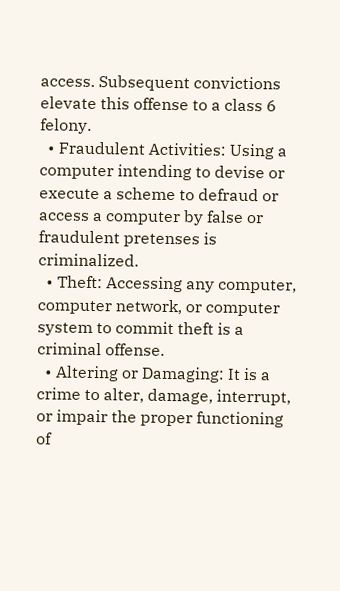access. Subsequent convictions elevate this offense to a class 6 felony.
  • Fraudulent Activities: Using a computer intending to devise or execute a scheme to defraud or access a computer by false or fraudulent pretenses is criminalized.
  • Theft: Accessing any computer, computer network, or computer system to commit theft is a criminal offense.
  • Altering or Damaging: It is a crime to alter, damage, interrupt, or impair the proper functioning of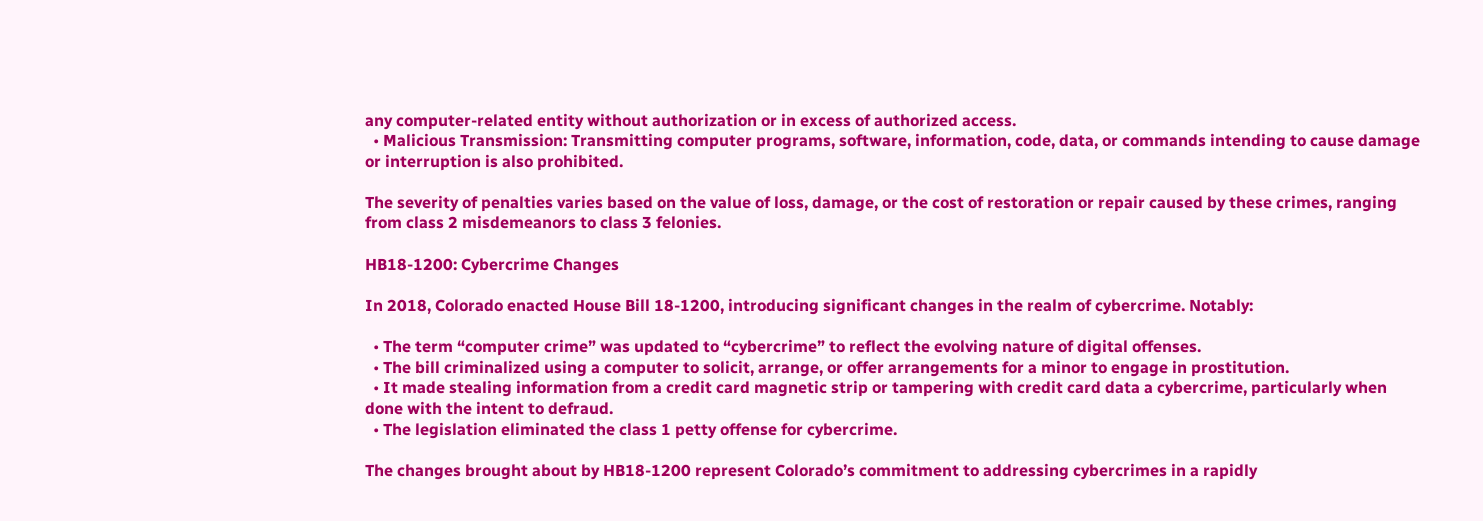any computer-related entity without authorization or in excess of authorized access.
  • Malicious Transmission: Transmitting computer programs, software, information, code, data, or commands intending to cause damage or interruption is also prohibited.

The severity of penalties varies based on the value of loss, damage, or the cost of restoration or repair caused by these crimes, ranging from class 2 misdemeanors to class 3 felonies.

HB18-1200: Cybercrime Changes

In 2018, Colorado enacted House Bill 18-1200, introducing significant changes in the realm of cybercrime. Notably:

  • The term “computer crime” was updated to “cybercrime” to reflect the evolving nature of digital offenses.
  • The bill criminalized using a computer to solicit, arrange, or offer arrangements for a minor to engage in prostitution.
  • It made stealing information from a credit card magnetic strip or tampering with credit card data a cybercrime, particularly when done with the intent to defraud.
  • The legislation eliminated the class 1 petty offense for cybercrime.

The changes brought about by HB18-1200 represent Colorado’s commitment to addressing cybercrimes in a rapidly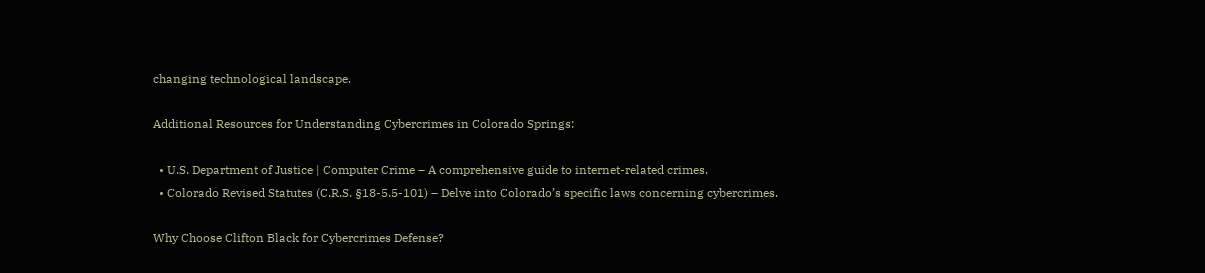changing technological landscape.

Additional Resources for Understanding Cybercrimes in Colorado Springs:

  • U.S. Department of Justice | Computer Crime – A comprehensive guide to internet-related crimes.
  • Colorado Revised Statutes (C.R.S. §18-5.5-101) – Delve into Colorado’s specific laws concerning cybercrimes.

Why Choose Clifton Black for Cybercrimes Defense?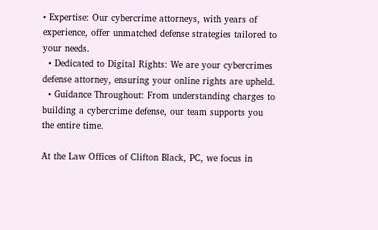• Expertise: Our cybercrime attorneys, with years of experience, offer unmatched defense strategies tailored to your needs.
  • Dedicated to Digital Rights: We are your cybercrimes defense attorney, ensuring your online rights are upheld.
  • Guidance Throughout: From understanding charges to building a cybercrime defense, our team supports you the entire time.

At the Law Offices of Clifton Black, PC, we focus in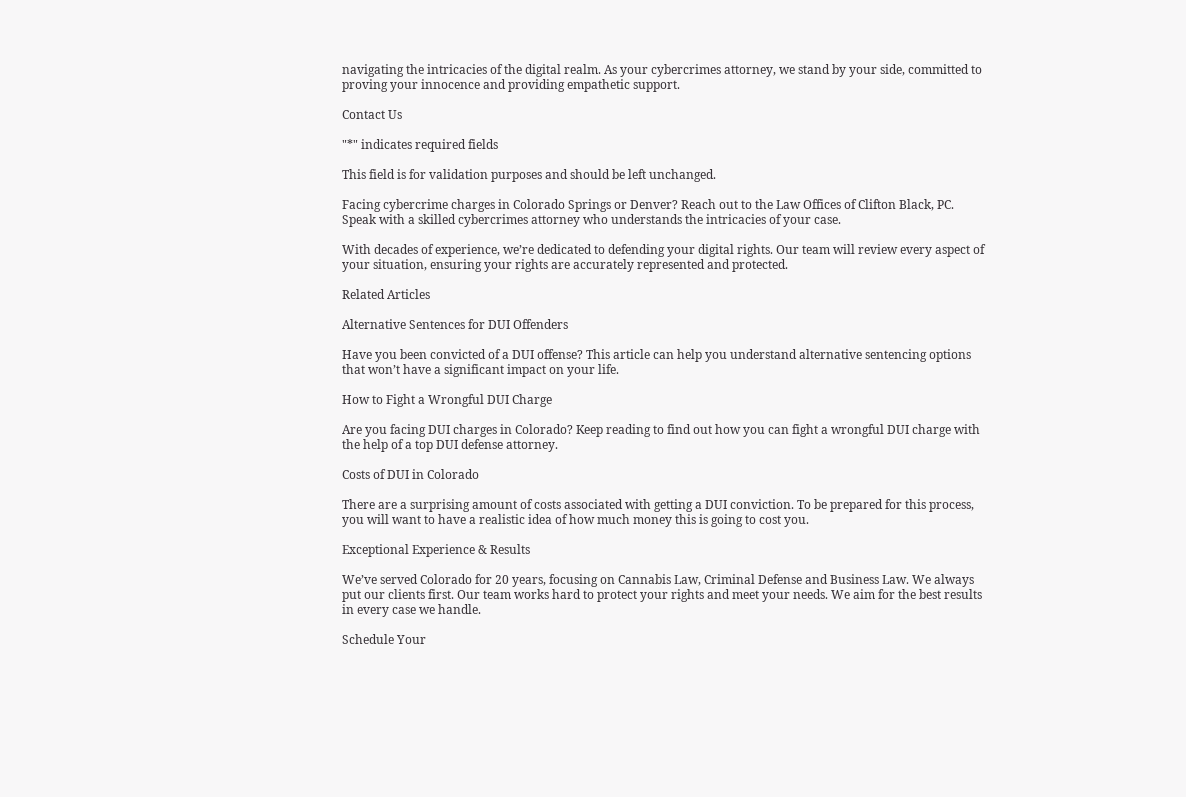navigating the intricacies of the digital realm. As your cybercrimes attorney, we stand by your side, committed to proving your innocence and providing empathetic support.

Contact Us

"*" indicates required fields

This field is for validation purposes and should be left unchanged.

Facing cybercrime charges in Colorado Springs or Denver? Reach out to the Law Offices of Clifton Black, PC. Speak with a skilled cybercrimes attorney who understands the intricacies of your case.

With decades of experience, we’re dedicated to defending your digital rights. Our team will review every aspect of your situation, ensuring your rights are accurately represented and protected.

Related Articles

Alternative Sentences for DUI Offenders

Have you been convicted of a DUI offense? This article can help you understand alternative sentencing options that won’t have a significant impact on your life.

How to Fight a Wrongful DUI Charge

Are you facing DUI charges in Colorado? Keep reading to find out how you can fight a wrongful DUI charge with the help of a top DUI defense attorney.

Costs of DUI in Colorado

There are a surprising amount of costs associated with getting a DUI conviction. To be prepared for this process, you will want to have a realistic idea of how much money this is going to cost you.

Exceptional Experience & Results

We’ve served Colorado for 20 years, focusing on Cannabis Law, Criminal Defense and Business Law. We always put our clients first. Our team works hard to protect your rights and meet your needs. We aim for the best results in every case we handle.

Schedule Your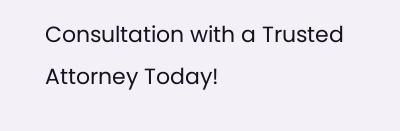Consultation with a Trusted Attorney Today!